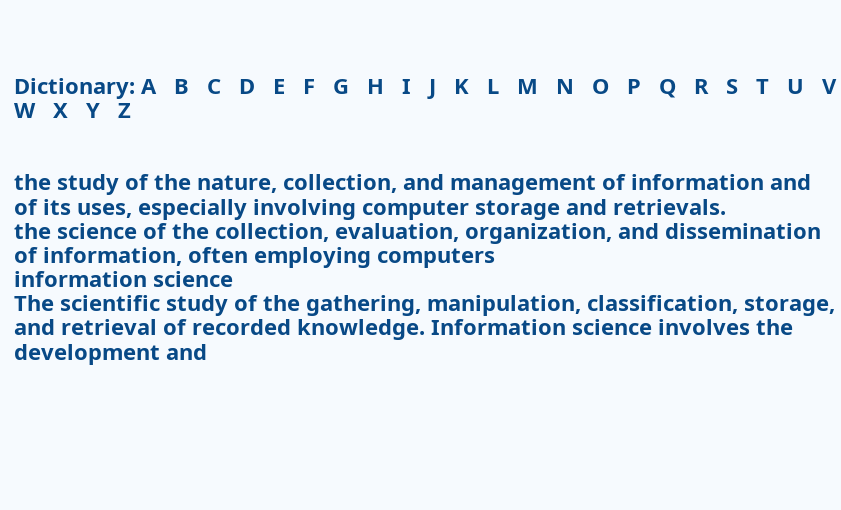Dictionary: A   B   C   D   E   F   G   H   I   J   K   L   M   N   O   P   Q   R   S   T   U   V   W   X   Y   Z


the study of the nature, collection, and management of information and of its uses, especially involving computer storage and retrievals.
the science of the collection, evaluation, organization, and dissemination of information, often employing computers
information science
The scientific study of the gathering, manipulation, classification, storage, and retrieval of recorded knowledge. Information science involves the development and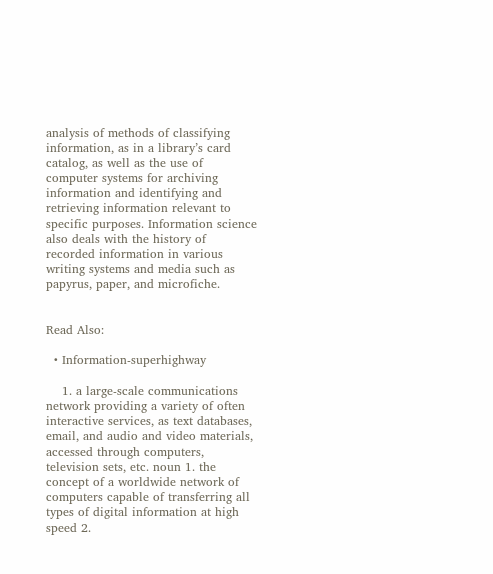analysis of methods of classifying information, as in a library’s card catalog, as well as the use of computer systems for archiving information and identifying and retrieving information relevant to specific purposes. Information science also deals with the history of recorded information in various writing systems and media such as papyrus, paper, and microfiche.


Read Also:

  • Information-superhighway

    1. a large-scale communications network providing a variety of often interactive services, as text databases, email, and audio and video materials, accessed through computers, television sets, etc. noun 1. the concept of a worldwide network of computers capable of transferring all types of digital information at high speed 2.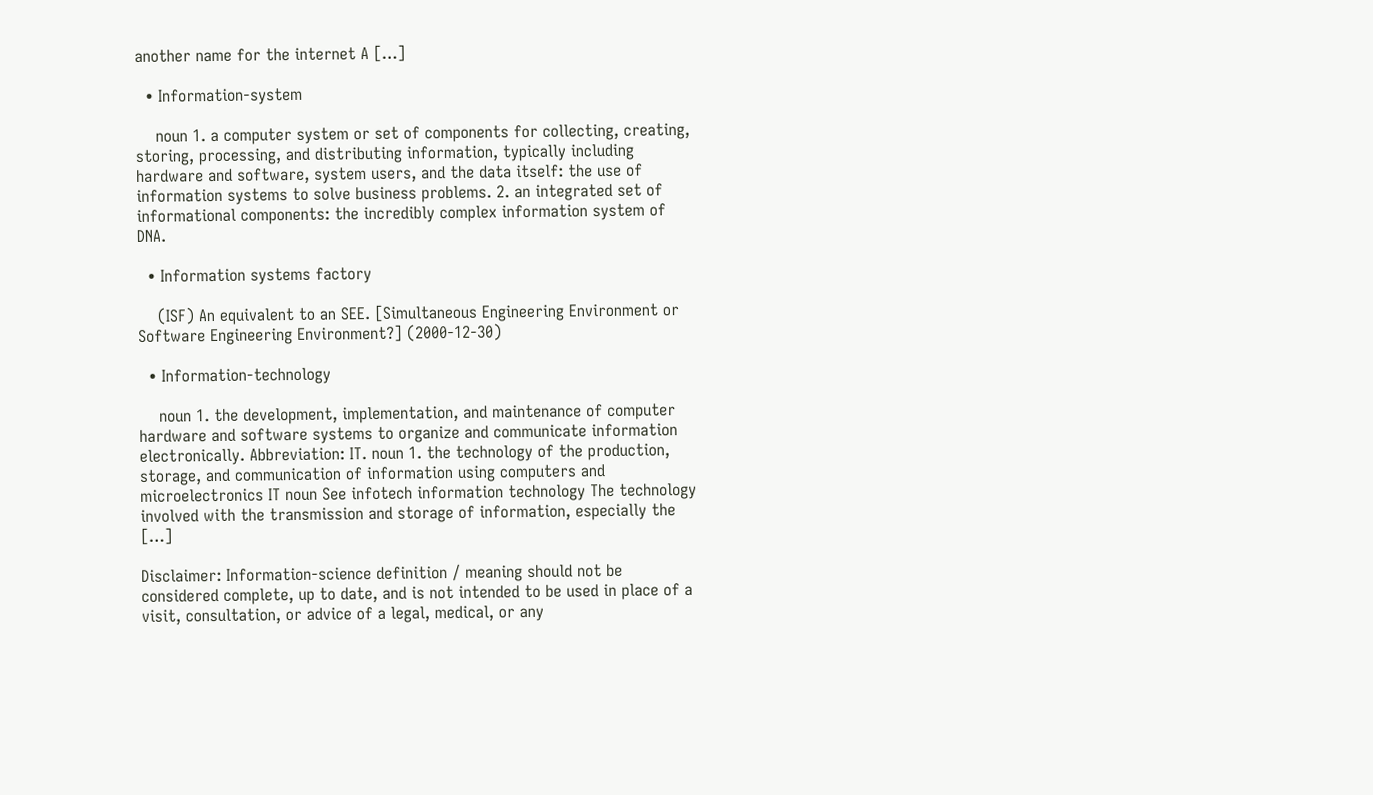another name for the internet A […]

  • Information-system

    noun 1. a computer system or set of components for collecting, creating, storing, processing, and distributing information, typically including hardware and software, system users, and the data itself: the use of information systems to solve business problems. 2. an integrated set of informational components: the incredibly complex information system of DNA.

  • Information systems factory

    (ISF) An equivalent to an SEE. [Simultaneous Engineering Environment or Software Engineering Environment?] (2000-12-30)

  • Information-technology

    noun 1. the development, implementation, and maintenance of computer hardware and software systems to organize and communicate information electronically. Abbreviation: IT. noun 1. the technology of the production, storage, and communication of information using computers and microelectronics IT noun See infotech information technology The technology involved with the transmission and storage of information, especially the […]

Disclaimer: Information-science definition / meaning should not be considered complete, up to date, and is not intended to be used in place of a visit, consultation, or advice of a legal, medical, or any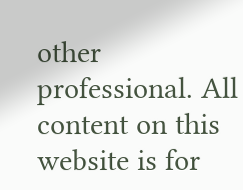other professional. All content on this website is for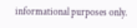informational purposes only.